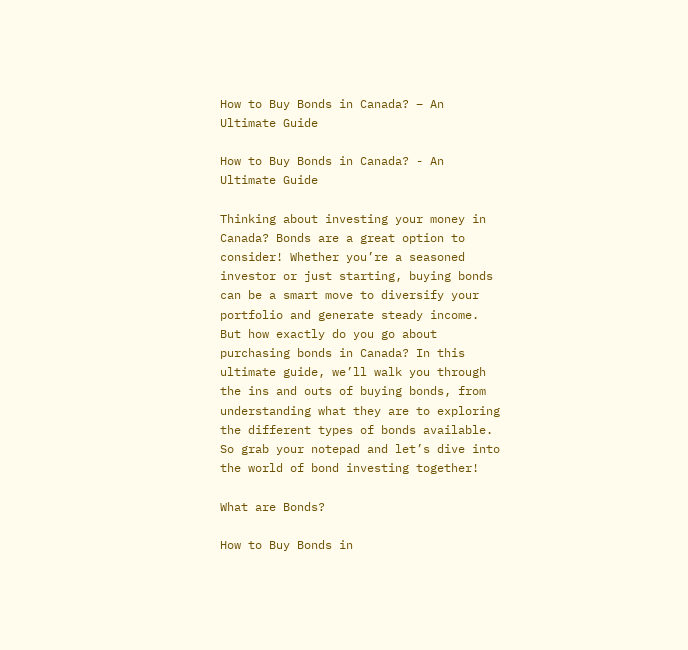How to Buy Bonds in Canada? – An Ultimate Guide

How to Buy Bonds in Canada? - An Ultimate Guide

Thinking about investing your money in Canada? Bonds are a great option to consider! Whether you’re a seasoned investor or just starting, buying bonds can be a smart move to diversify your portfolio and generate steady income. But how exactly do you go about purchasing bonds in Canada? In this ultimate guide, we’ll walk you through the ins and outs of buying bonds, from understanding what they are to exploring the different types of bonds available. So grab your notepad and let’s dive into the world of bond investing together!

What are Bonds?

How to Buy Bonds in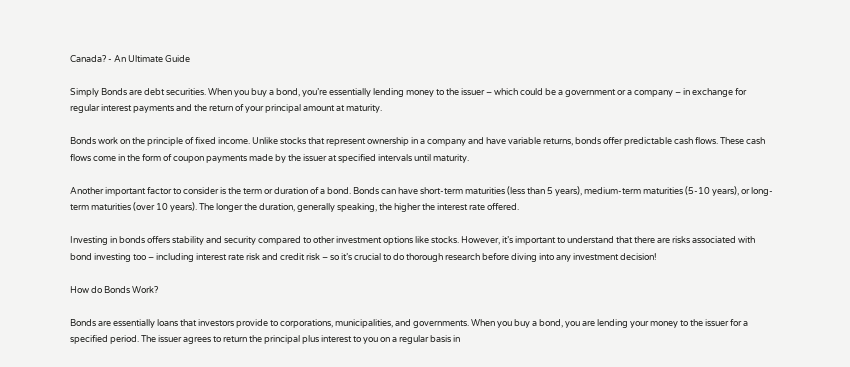Canada? - An Ultimate Guide

Simply Bonds are debt securities. When you buy a bond, you’re essentially lending money to the issuer – which could be a government or a company – in exchange for regular interest payments and the return of your principal amount at maturity.

Bonds work on the principle of fixed income. Unlike stocks that represent ownership in a company and have variable returns, bonds offer predictable cash flows. These cash flows come in the form of coupon payments made by the issuer at specified intervals until maturity.

Another important factor to consider is the term or duration of a bond. Bonds can have short-term maturities (less than 5 years), medium-term maturities (5-10 years), or long-term maturities (over 10 years). The longer the duration, generally speaking, the higher the interest rate offered.

Investing in bonds offers stability and security compared to other investment options like stocks. However, it’s important to understand that there are risks associated with bond investing too – including interest rate risk and credit risk – so it’s crucial to do thorough research before diving into any investment decision!

How do Bonds Work?

Bonds are essentially loans that investors provide to corporations, municipalities, and governments. When you buy a bond, you are lending your money to the issuer for a specified period. The issuer agrees to return the principal plus interest to you on a regular basis in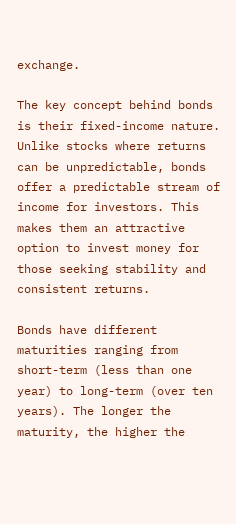exchange.

The key concept behind bonds is their fixed-income nature. Unlike stocks where returns can be unpredictable, bonds offer a predictable stream of income for investors. This makes them an attractive option to invest money for those seeking stability and consistent returns.

Bonds have different maturities ranging from short-term (less than one year) to long-term (over ten years). The longer the maturity, the higher the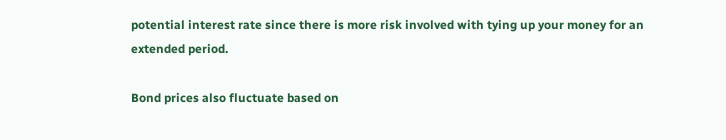potential interest rate since there is more risk involved with tying up your money for an extended period.

Bond prices also fluctuate based on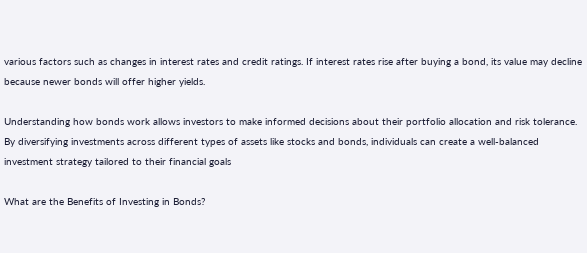various factors such as changes in interest rates and credit ratings. If interest rates rise after buying a bond, its value may decline because newer bonds will offer higher yields.

Understanding how bonds work allows investors to make informed decisions about their portfolio allocation and risk tolerance. By diversifying investments across different types of assets like stocks and bonds, individuals can create a well-balanced investment strategy tailored to their financial goals

What are the Benefits of Investing in Bonds?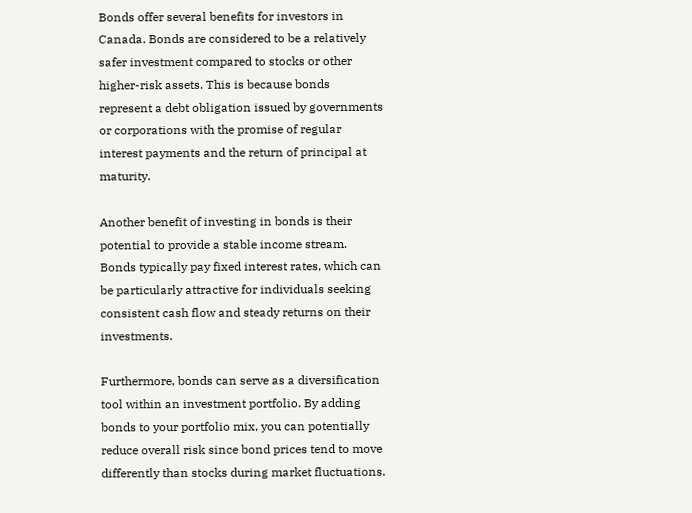Bonds offer several benefits for investors in Canada. Bonds are considered to be a relatively safer investment compared to stocks or other higher-risk assets. This is because bonds represent a debt obligation issued by governments or corporations with the promise of regular interest payments and the return of principal at maturity.

Another benefit of investing in bonds is their potential to provide a stable income stream. Bonds typically pay fixed interest rates, which can be particularly attractive for individuals seeking consistent cash flow and steady returns on their investments.

Furthermore, bonds can serve as a diversification tool within an investment portfolio. By adding bonds to your portfolio mix, you can potentially reduce overall risk since bond prices tend to move differently than stocks during market fluctuations.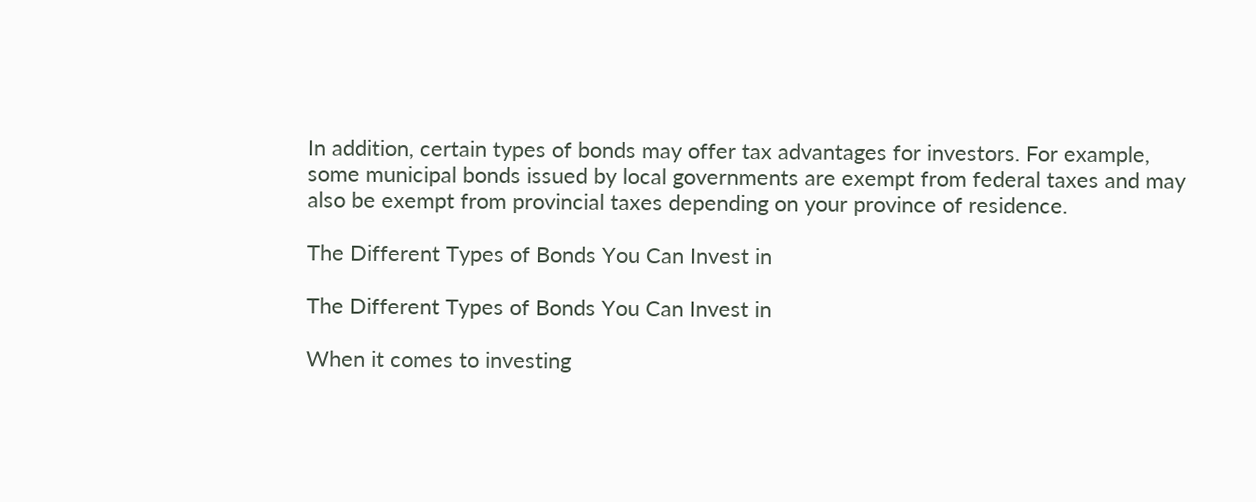In addition, certain types of bonds may offer tax advantages for investors. For example, some municipal bonds issued by local governments are exempt from federal taxes and may also be exempt from provincial taxes depending on your province of residence.

The Different Types of Bonds You Can Invest in

The Different Types of Bonds You Can Invest in

When it comes to investing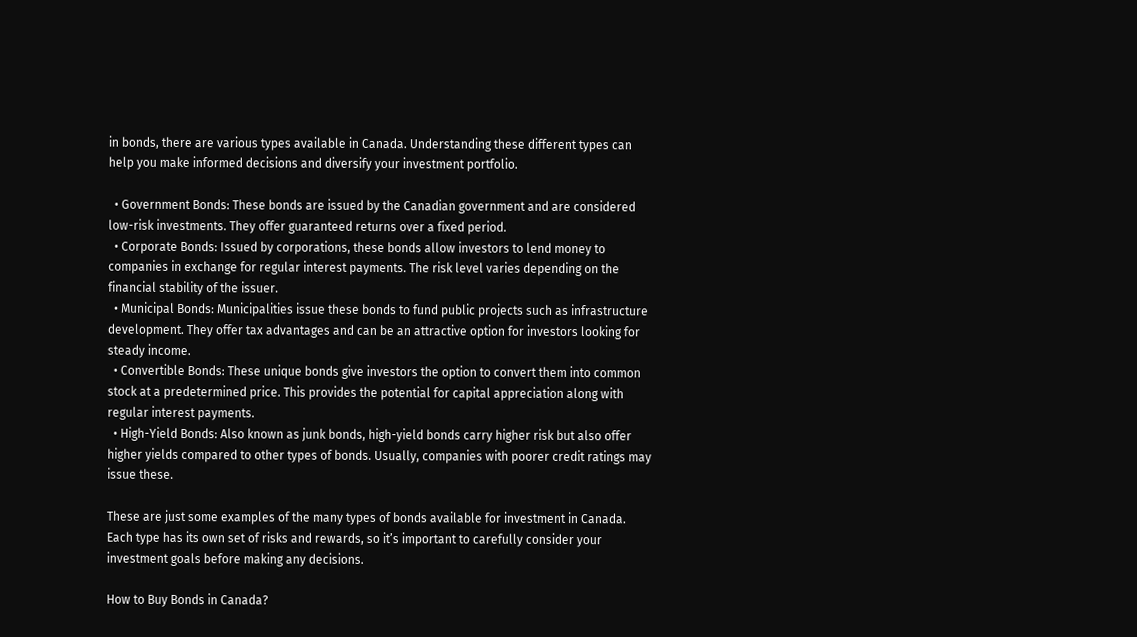in bonds, there are various types available in Canada. Understanding these different types can help you make informed decisions and diversify your investment portfolio.

  • Government Bonds: These bonds are issued by the Canadian government and are considered low-risk investments. They offer guaranteed returns over a fixed period.
  • Corporate Bonds: Issued by corporations, these bonds allow investors to lend money to companies in exchange for regular interest payments. The risk level varies depending on the financial stability of the issuer.
  • Municipal Bonds: Municipalities issue these bonds to fund public projects such as infrastructure development. They offer tax advantages and can be an attractive option for investors looking for steady income.
  • Convertible Bonds: These unique bonds give investors the option to convert them into common stock at a predetermined price. This provides the potential for capital appreciation along with regular interest payments.
  • High-Yield Bonds: Also known as junk bonds, high-yield bonds carry higher risk but also offer higher yields compared to other types of bonds. Usually, companies with poorer credit ratings may issue these.

These are just some examples of the many types of bonds available for investment in Canada. Each type has its own set of risks and rewards, so it’s important to carefully consider your investment goals before making any decisions.

How to Buy Bonds in Canada?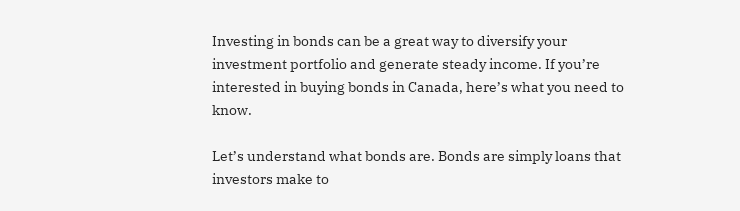Investing in bonds can be a great way to diversify your investment portfolio and generate steady income. If you’re interested in buying bonds in Canada, here’s what you need to know.

Let’s understand what bonds are. Bonds are simply loans that investors make to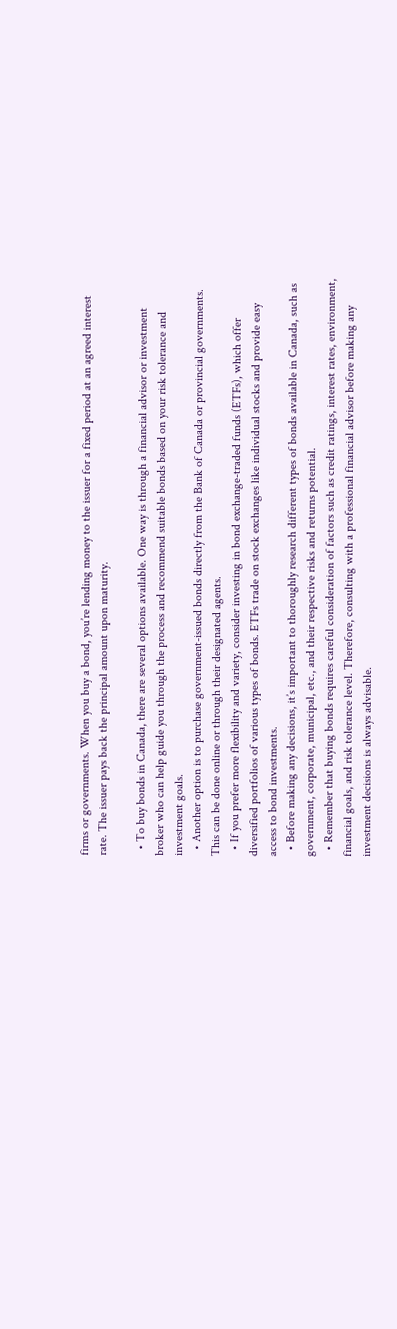firms or governments. When you buy a bond, you’re lending money to the issuer for a fixed period at an agreed interest rate. The issuer pays back the principal amount upon maturity.

  • To buy bonds in Canada, there are several options available. One way is through a financial advisor or investment broker who can help guide you through the process and recommend suitable bonds based on your risk tolerance and investment goals.
  • Another option is to purchase government-issued bonds directly from the Bank of Canada or provincial governments. This can be done online or through their designated agents.
  • If you prefer more flexibility and variety, consider investing in bond exchange-traded funds (ETFs), which offer diversified portfolios of various types of bonds. ETFs trade on stock exchanges like individual stocks and provide easy access to bond investments.
  • Before making any decisions, it’s important to thoroughly research different types of bonds available in Canada, such as government, corporate, municipal, etc., and their respective risks and returns potential.
  • Remember that buying bonds requires careful consideration of factors such as credit ratings, interest rates, environment, financial goals, and risk tolerance level. Therefore, consulting with a professional financial advisor before making any investment decisions is always advisable.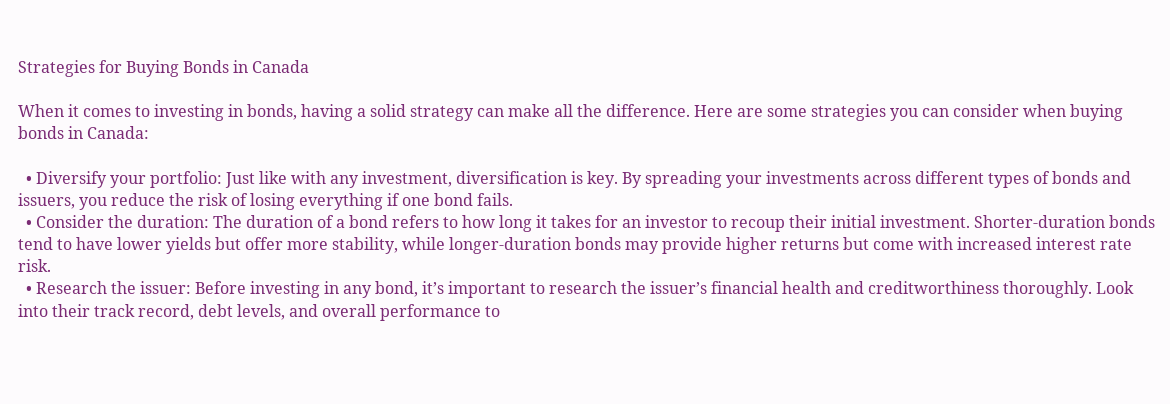Strategies for Buying Bonds in Canada

When it comes to investing in bonds, having a solid strategy can make all the difference. Here are some strategies you can consider when buying bonds in Canada:

  • Diversify your portfolio: Just like with any investment, diversification is key. By spreading your investments across different types of bonds and issuers, you reduce the risk of losing everything if one bond fails.
  • Consider the duration: The duration of a bond refers to how long it takes for an investor to recoup their initial investment. Shorter-duration bonds tend to have lower yields but offer more stability, while longer-duration bonds may provide higher returns but come with increased interest rate risk.
  • Research the issuer: Before investing in any bond, it’s important to research the issuer’s financial health and creditworthiness thoroughly. Look into their track record, debt levels, and overall performance to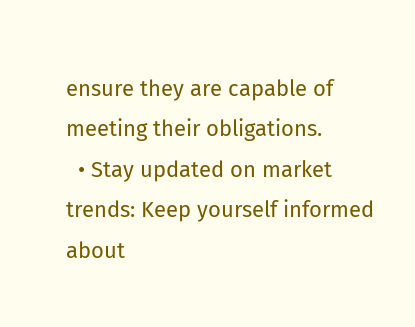ensure they are capable of meeting their obligations.
  • Stay updated on market trends: Keep yourself informed about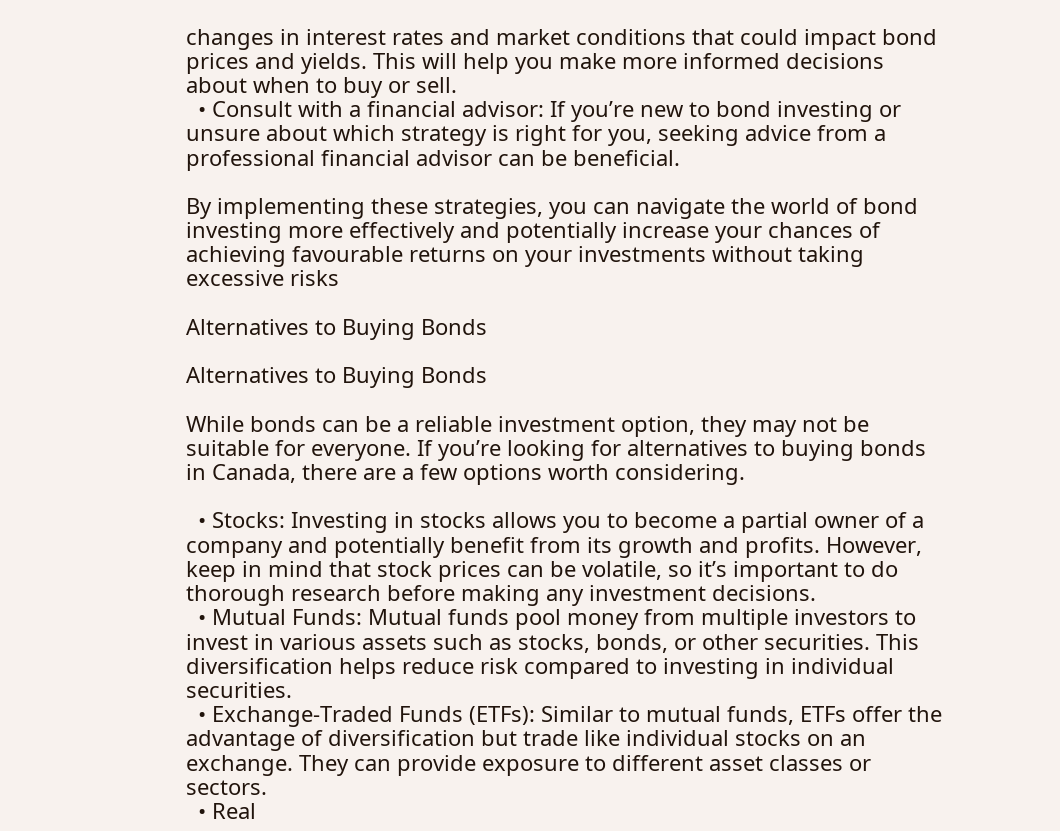changes in interest rates and market conditions that could impact bond prices and yields. This will help you make more informed decisions about when to buy or sell.
  • Consult with a financial advisor: If you’re new to bond investing or unsure about which strategy is right for you, seeking advice from a professional financial advisor can be beneficial.

By implementing these strategies, you can navigate the world of bond investing more effectively and potentially increase your chances of achieving favourable returns on your investments without taking excessive risks

Alternatives to Buying Bonds

Alternatives to Buying Bonds

While bonds can be a reliable investment option, they may not be suitable for everyone. If you’re looking for alternatives to buying bonds in Canada, there are a few options worth considering.

  • Stocks: Investing in stocks allows you to become a partial owner of a company and potentially benefit from its growth and profits. However, keep in mind that stock prices can be volatile, so it’s important to do thorough research before making any investment decisions.
  • Mutual Funds: Mutual funds pool money from multiple investors to invest in various assets such as stocks, bonds, or other securities. This diversification helps reduce risk compared to investing in individual securities.
  • Exchange-Traded Funds (ETFs): Similar to mutual funds, ETFs offer the advantage of diversification but trade like individual stocks on an exchange. They can provide exposure to different asset classes or sectors.
  • Real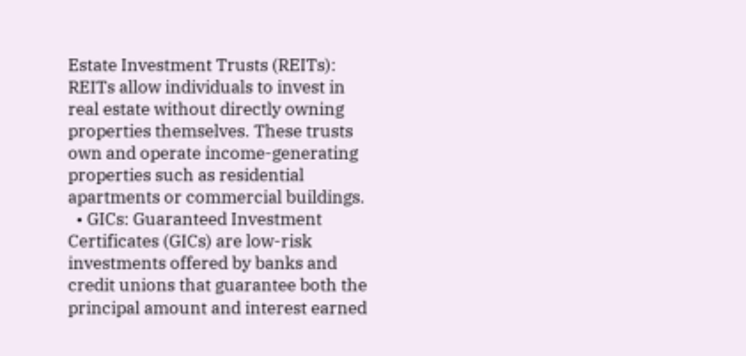Estate Investment Trusts (REITs): REITs allow individuals to invest in real estate without directly owning properties themselves. These trusts own and operate income-generating properties such as residential apartments or commercial buildings.
  • GICs: Guaranteed Investment Certificates (GICs) are low-risk investments offered by banks and credit unions that guarantee both the principal amount and interest earned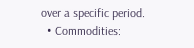over a specific period.
  • Commodities: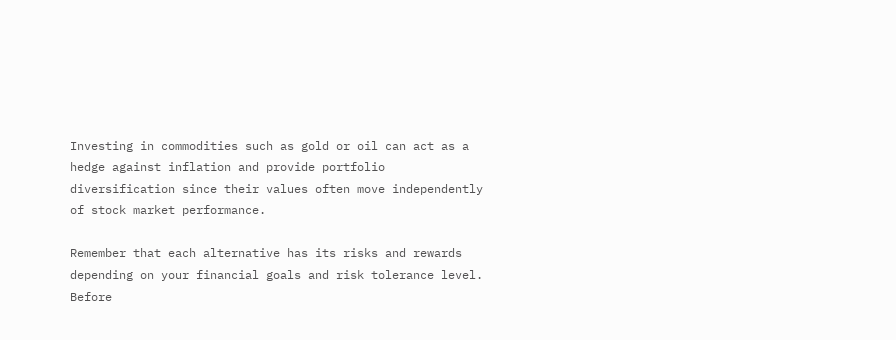Investing in commodities such as gold or oil can act as a hedge against inflation and provide portfolio diversification since their values often move independently of stock market performance.

Remember that each alternative has its risks and rewards depending on your financial goals and risk tolerance level. Before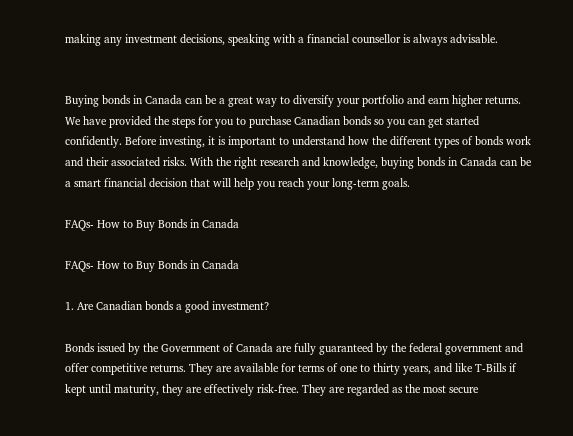making any investment decisions, speaking with a financial counsellor is always advisable.


Buying bonds in Canada can be a great way to diversify your portfolio and earn higher returns. We have provided the steps for you to purchase Canadian bonds so you can get started confidently. Before investing, it is important to understand how the different types of bonds work and their associated risks. With the right research and knowledge, buying bonds in Canada can be a smart financial decision that will help you reach your long-term goals.

FAQs- How to Buy Bonds in Canada

FAQs- How to Buy Bonds in Canada

1. Are Canadian bonds a good investment?

Bonds issued by the Government of Canada are fully guaranteed by the federal government and offer competitive returns. They are available for terms of one to thirty years, and like T-Bills if kept until maturity, they are effectively risk-free. They are regarded as the most secure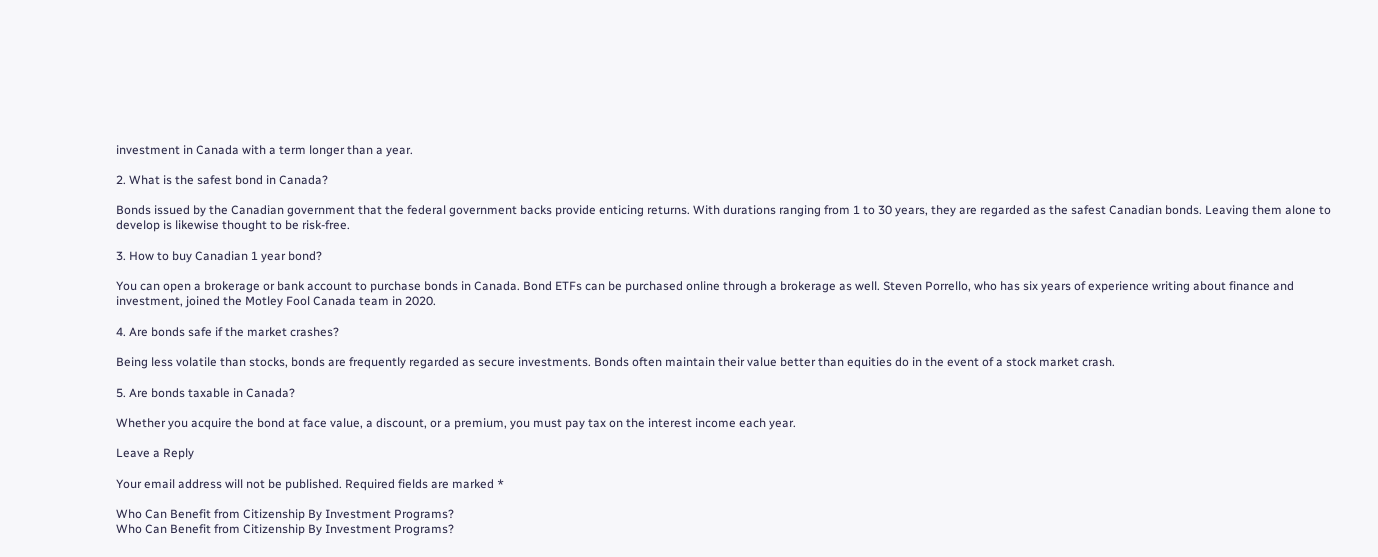investment in Canada with a term longer than a year.

2. What is the safest bond in Canada?

Bonds issued by the Canadian government that the federal government backs provide enticing returns. With durations ranging from 1 to 30 years, they are regarded as the safest Canadian bonds. Leaving them alone to develop is likewise thought to be risk-free.

3. How to buy Canadian 1 year bond?

You can open a brokerage or bank account to purchase bonds in Canada. Bond ETFs can be purchased online through a brokerage as well. Steven Porrello, who has six years of experience writing about finance and investment, joined the Motley Fool Canada team in 2020.

4. Are bonds safe if the market crashes?

Being less volatile than stocks, bonds are frequently regarded as secure investments. Bonds often maintain their value better than equities do in the event of a stock market crash.

5. Are bonds taxable in Canada?

Whether you acquire the bond at face value, a discount, or a premium, you must pay tax on the interest income each year.

Leave a Reply

Your email address will not be published. Required fields are marked *

Who Can Benefit from Citizenship By Investment Programs?
Who Can Benefit from Citizenship By Investment Programs?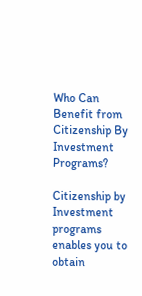Who Can Benefit from Citizenship By Investment Programs?

Citizenship by Investment programs enables you to obtain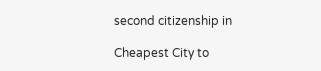second citizenship in

Cheapest City to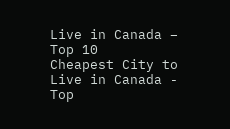Live in Canada – Top 10
Cheapest City to Live in Canada - Top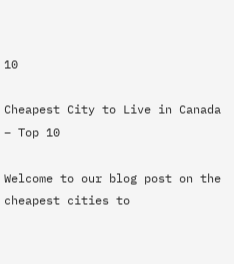10

Cheapest City to Live in Canada – Top 10

Welcome to our blog post on the cheapest cities to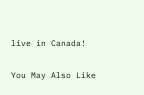live in Canada!

You May Also Like